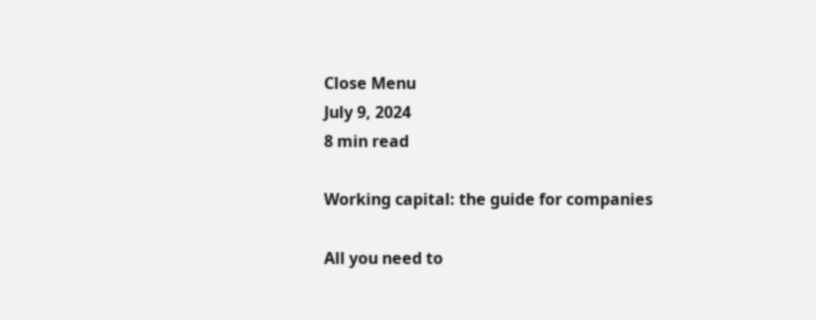Close Menu
July 9, 2024
8 min read

Working capital: the guide for companies

All you need to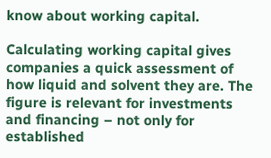know about working capital.

Calculating working capital gives companies a quick assessment of how liquid and solvent they are. The figure is relevant for investments and financing – not only for established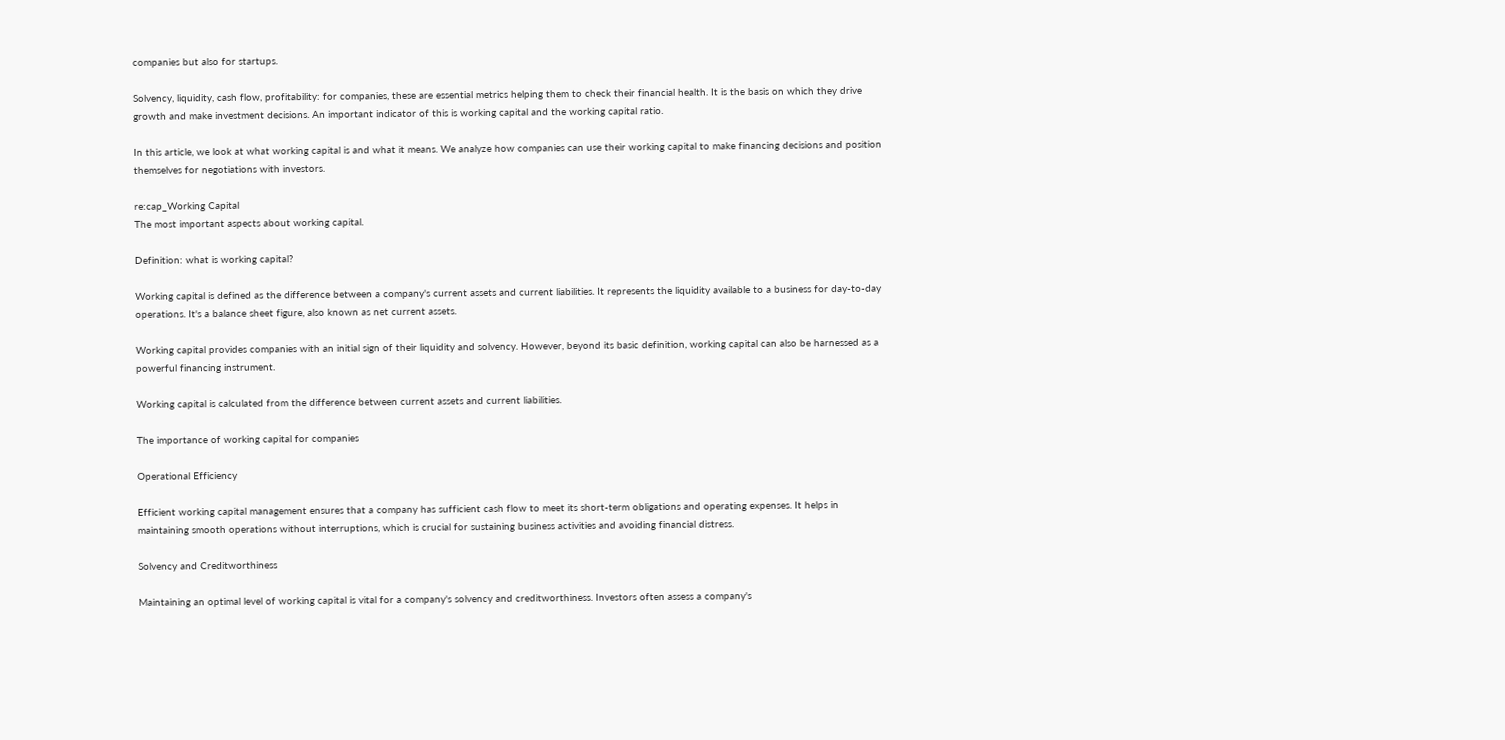companies but also for startups.

Solvency, liquidity, cash flow, profitability: for companies, these are essential metrics helping them to check their financial health. It is the basis on which they drive growth and make investment decisions. An important indicator of this is working capital and the working capital ratio.

In this article, we look at what working capital is and what it means. We analyze how companies can use their working capital to make financing decisions and position themselves for negotiations with investors.

re:cap_Working Capital
The most important aspects about working capital.

Definition: what is working capital?

Working capital is defined as the difference between a company's current assets and current liabilities. It represents the liquidity available to a business for day-to-day operations. It's a balance sheet figure, also known as net current assets.

Working capital provides companies with an initial sign of their liquidity and solvency. However, beyond its basic definition, working capital can also be harnessed as a powerful financing instrument.

Working capital is calculated from the difference between current assets and current liabilities.

The importance of working capital for companies

Operational Efficiency

Efficient working capital management ensures that a company has sufficient cash flow to meet its short-term obligations and operating expenses. It helps in maintaining smooth operations without interruptions, which is crucial for sustaining business activities and avoiding financial distress.

Solvency and Creditworthiness

Maintaining an optimal level of working capital is vital for a company's solvency and creditworthiness. Investors often assess a company's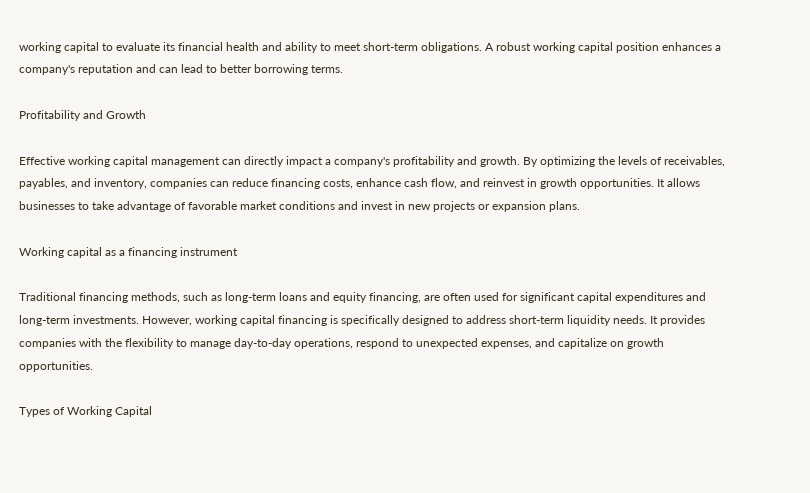working capital to evaluate its financial health and ability to meet short-term obligations. A robust working capital position enhances a company's reputation and can lead to better borrowing terms.

Profitability and Growth

Effective working capital management can directly impact a company's profitability and growth. By optimizing the levels of receivables, payables, and inventory, companies can reduce financing costs, enhance cash flow, and reinvest in growth opportunities. It allows businesses to take advantage of favorable market conditions and invest in new projects or expansion plans.

Working capital as a financing instrument

Traditional financing methods, such as long-term loans and equity financing, are often used for significant capital expenditures and long-term investments. However, working capital financing is specifically designed to address short-term liquidity needs. It provides companies with the flexibility to manage day-to-day operations, respond to unexpected expenses, and capitalize on growth opportunities.

Types of Working Capital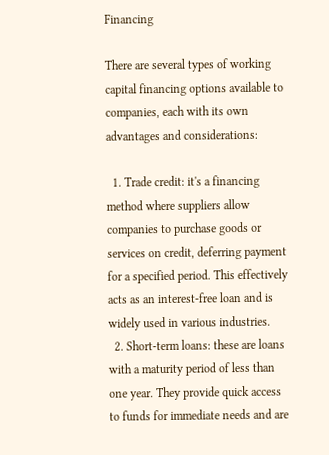Financing

There are several types of working capital financing options available to companies, each with its own advantages and considerations:

  1. Trade credit: it's a financing method where suppliers allow companies to purchase goods or services on credit, deferring payment for a specified period. This effectively acts as an interest-free loan and is widely used in various industries.
  2. Short-term loans: these are loans with a maturity period of less than one year. They provide quick access to funds for immediate needs and are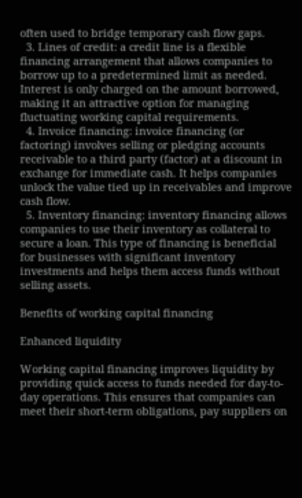often used to bridge temporary cash flow gaps.
  3. Lines of credit: a credit line is a flexible financing arrangement that allows companies to borrow up to a predetermined limit as needed. Interest is only charged on the amount borrowed, making it an attractive option for managing fluctuating working capital requirements.
  4. Invoice financing: invoice financing (or factoring) involves selling or pledging accounts receivable to a third party (factor) at a discount in exchange for immediate cash. It helps companies unlock the value tied up in receivables and improve cash flow.
  5. Inventory financing: inventory financing allows companies to use their inventory as collateral to secure a loan. This type of financing is beneficial for businesses with significant inventory investments and helps them access funds without selling assets.

Benefits of working capital financing

Enhanced liquidity

Working capital financing improves liquidity by providing quick access to funds needed for day-to-day operations. This ensures that companies can meet their short-term obligations, pay suppliers on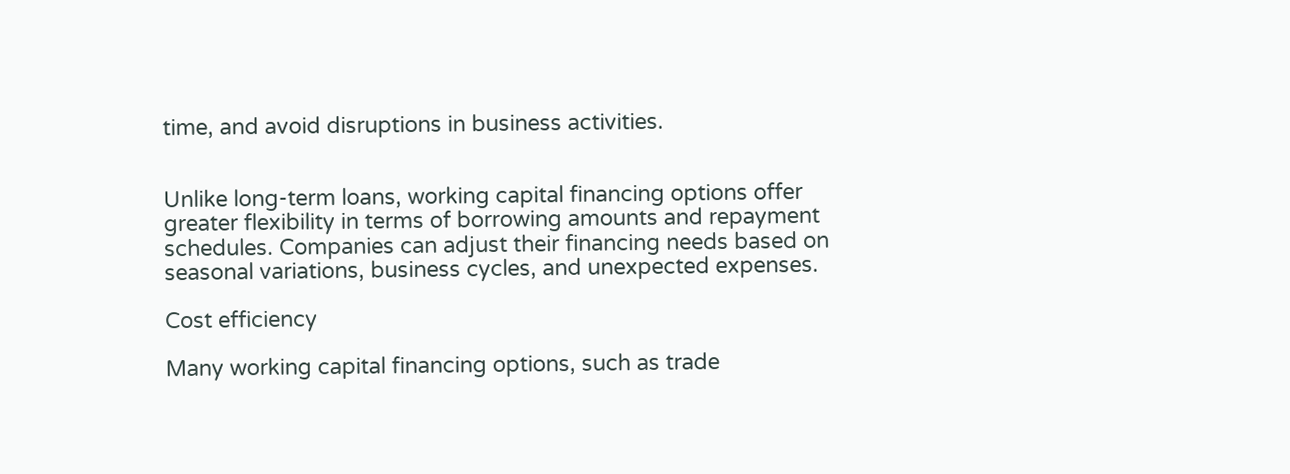time, and avoid disruptions in business activities.


Unlike long-term loans, working capital financing options offer greater flexibility in terms of borrowing amounts and repayment schedules. Companies can adjust their financing needs based on seasonal variations, business cycles, and unexpected expenses.

Cost efficiency

Many working capital financing options, such as trade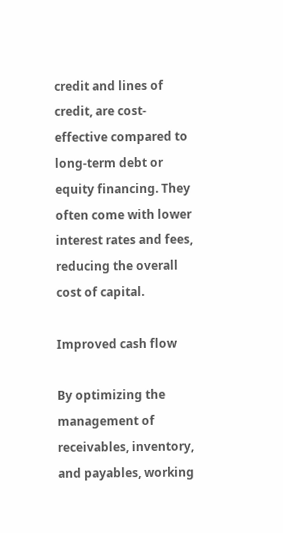credit and lines of credit, are cost-effective compared to long-term debt or equity financing. They often come with lower interest rates and fees, reducing the overall cost of capital.

Improved cash flow

By optimizing the management of receivables, inventory, and payables, working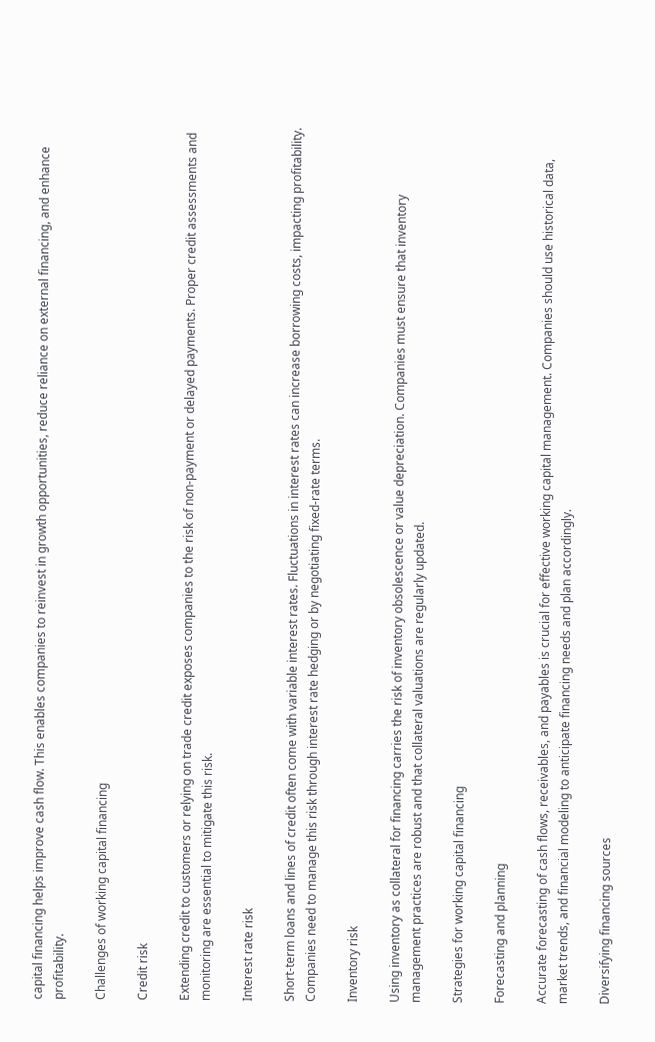capital financing helps improve cash flow. This enables companies to reinvest in growth opportunities, reduce reliance on external financing, and enhance profitability.

Challenges of working capital financing

Credit risk

Extending credit to customers or relying on trade credit exposes companies to the risk of non-payment or delayed payments. Proper credit assessments and monitoring are essential to mitigate this risk.

Interest rate risk

Short-term loans and lines of credit often come with variable interest rates. Fluctuations in interest rates can increase borrowing costs, impacting profitability. Companies need to manage this risk through interest rate hedging or by negotiating fixed-rate terms.

Inventory risk

Using inventory as collateral for financing carries the risk of inventory obsolescence or value depreciation. Companies must ensure that inventory management practices are robust and that collateral valuations are regularly updated.

Strategies for working capital financing

Forecasting and planning

Accurate forecasting of cash flows, receivables, and payables is crucial for effective working capital management. Companies should use historical data, market trends, and financial modeling to anticipate financing needs and plan accordingly.

Diversifying financing sources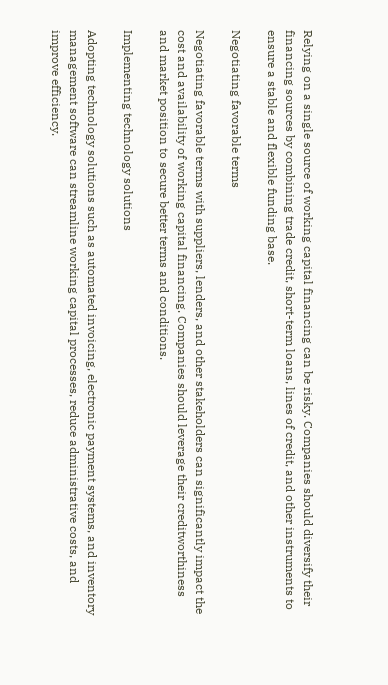Relying on a single source of working capital financing can be risky. Companies should diversify their financing sources by combining trade credit, short-term loans, lines of credit, and other instruments to ensure a stable and flexible funding base.

Negotiating favorable terms

Negotiating favorable terms with suppliers, lenders, and other stakeholders can significantly impact the cost and availability of working capital financing. Companies should leverage their creditworthiness and market position to secure better terms and conditions.

Implementing technology solutions

Adopting technology solutions such as automated invoicing, electronic payment systems, and inventory management software can streamline working capital processes, reduce administrative costs, and improve efficiency.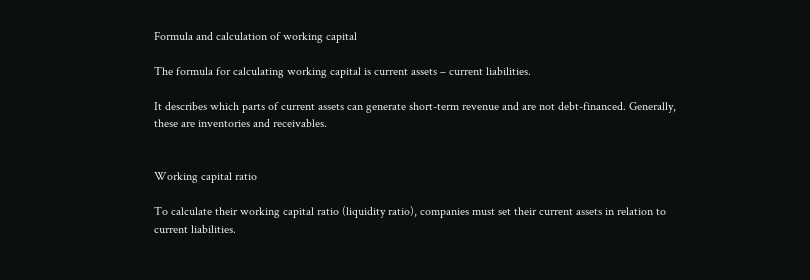Formula and calculation of working capital

The formula for calculating working capital is current assets – current liabilities.

It describes which parts of current assets can generate short-term revenue and are not debt-financed. Generally, these are inventories and receivables.


Working capital ratio

To calculate their working capital ratio (liquidity ratio), companies must set their current assets in relation to current liabilities.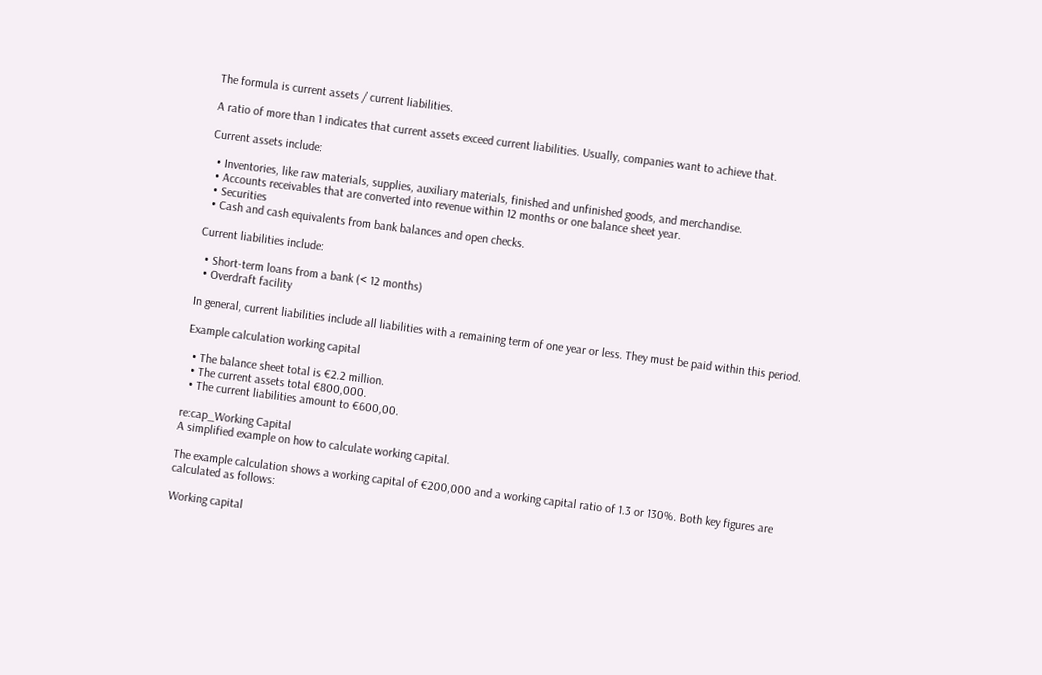The formula is current assets / current liabilities.

A ratio of more than 1 indicates that current assets exceed current liabilities. Usually, companies want to achieve that.

Current assets include:

  • Inventories, like raw materials, supplies, auxiliary materials, finished and unfinished goods, and merchandise.
  • Accounts receivables that are converted into revenue within 12 months or one balance sheet year.
  • Securities
  • Cash and cash equivalents from bank balances and open checks.

Current liabilities include:

  • Short-term loans from a bank (< 12 months)
  • Overdraft facility

In general, current liabilities include all liabilities with a remaining term of one year or less. They must be paid within this period.

Example calculation working capital

  • The balance sheet total is €2.2 million.
  • The current assets total €800,000.
  • The current liabilities amount to €600,00.

re:cap_Working Capital
A simplified example on how to calculate working capital.

The example calculation shows a working capital of €200,000 and a working capital ratio of 1.3 or 130%. Both key figures are calculated as follows:

Working capital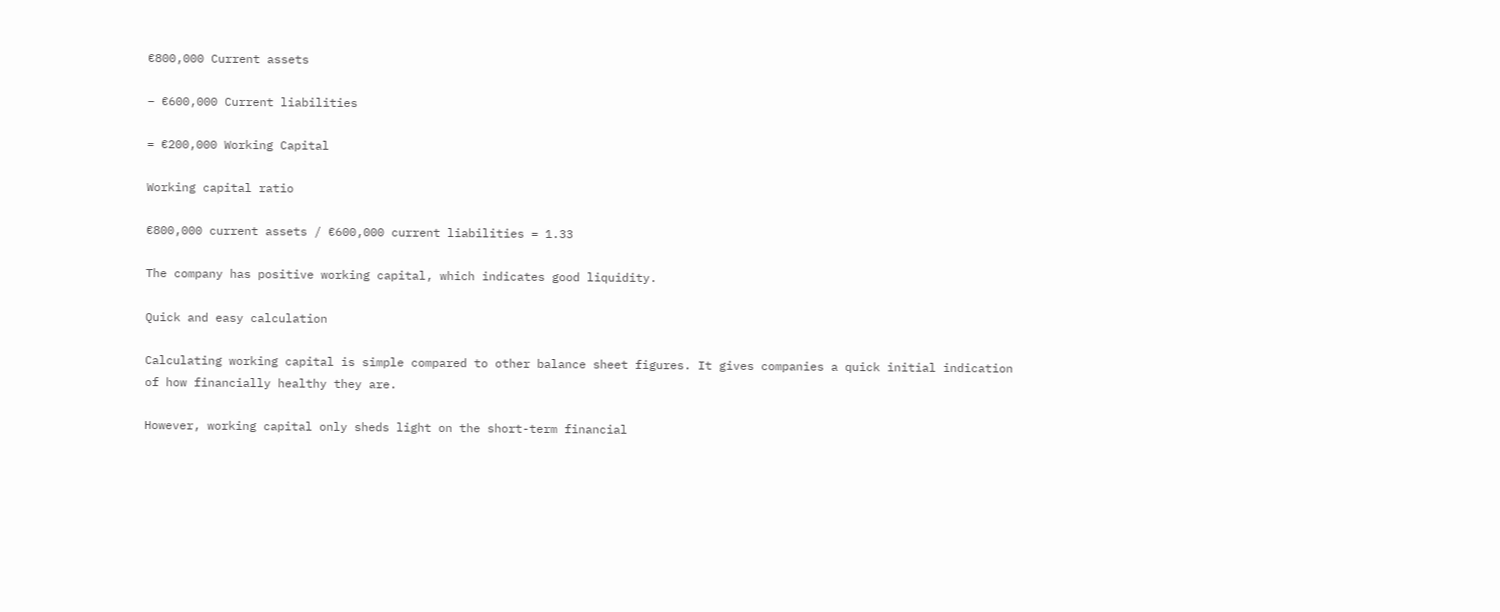€800,000 Current assets

– €600,000 Current liabilities

= €200,000 Working Capital

Working capital ratio

€800,000 current assets / €600,000 current liabilities = 1.33

The company has positive working capital, which indicates good liquidity.

Quick and easy calculation

Calculating working capital is simple compared to other balance sheet figures. It gives companies a quick initial indication of how financially healthy they are.

However, working capital only sheds light on the short-term financial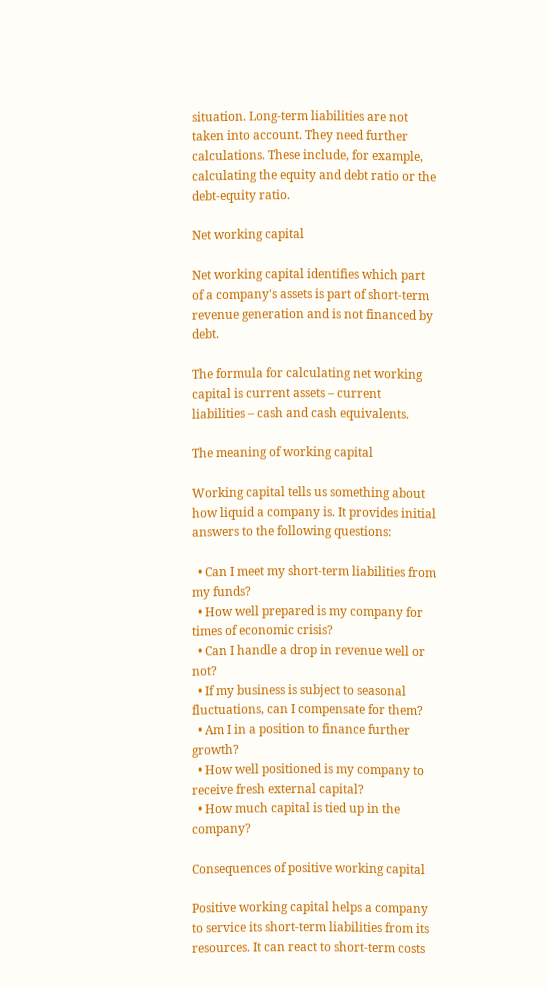situation. Long-term liabilities are not taken into account. They need further calculations. These include, for example, calculating the equity and debt ratio or the debt-equity ratio.

Net working capital

Net working capital identifies which part of a company's assets is part of short-term revenue generation and is not financed by debt.

The formula for calculating net working capital is current assets – current liabilities – cash and cash equivalents.

The meaning of working capital

Working capital tells us something about how liquid a company is. It provides initial answers to the following questions:

  • Can I meet my short-term liabilities from my funds?
  • How well prepared is my company for times of economic crisis?
  • Can I handle a drop in revenue well or not?
  • If my business is subject to seasonal fluctuations, can I compensate for them?
  • Am I in a position to finance further growth?
  • How well positioned is my company to receive fresh external capital?
  • How much capital is tied up in the company?

Consequences of positive working capital

Positive working capital helps a company to service its short-term liabilities from its resources. It can react to short-term costs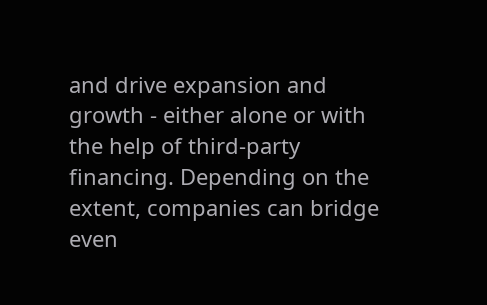and drive expansion and growth - either alone or with the help of third-party financing. Depending on the extent, companies can bridge even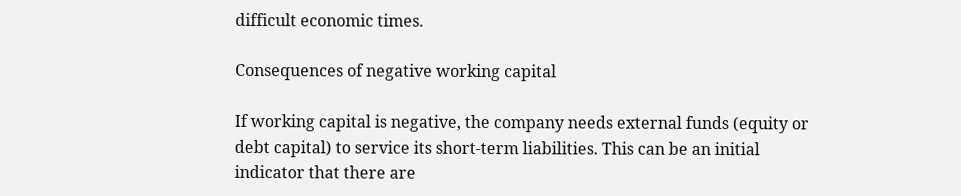difficult economic times.

Consequences of negative working capital

If working capital is negative, the company needs external funds (equity or debt capital) to service its short-term liabilities. This can be an initial indicator that there are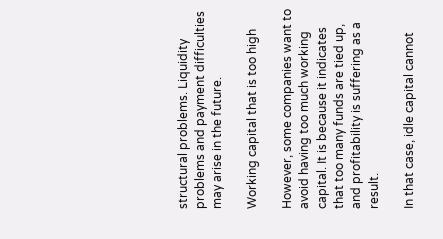structural problems. Liquidity problems and payment difficulties may arise in the future.

Working capital that is too high

However, some companies want to avoid having too much working capital. It is because it indicates that too many funds are tied up, and profitability is suffering as a result.

In that case, idle capital cannot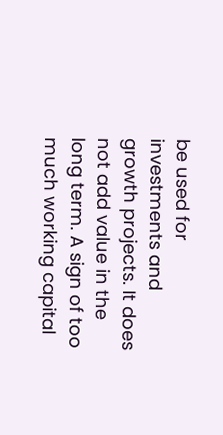be used for investments and growth projects. It does not add value in the long term. A sign of too much working capital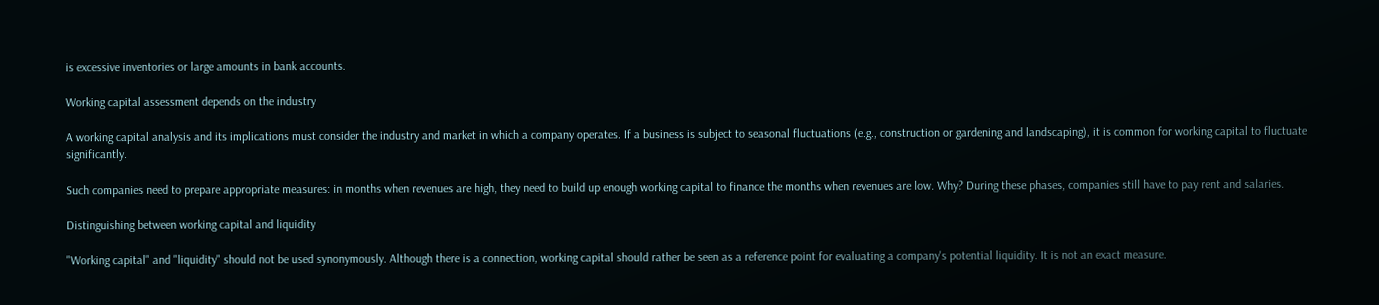is excessive inventories or large amounts in bank accounts.

Working capital assessment depends on the industry

A working capital analysis and its implications must consider the industry and market in which a company operates. If a business is subject to seasonal fluctuations (e.g., construction or gardening and landscaping), it is common for working capital to fluctuate significantly.

Such companies need to prepare appropriate measures: in months when revenues are high, they need to build up enough working capital to finance the months when revenues are low. Why? During these phases, companies still have to pay rent and salaries.

Distinguishing between working capital and liquidity

"Working capital" and "liquidity" should not be used synonymously. Although there is a connection, working capital should rather be seen as a reference point for evaluating a company's potential liquidity. It is not an exact measure.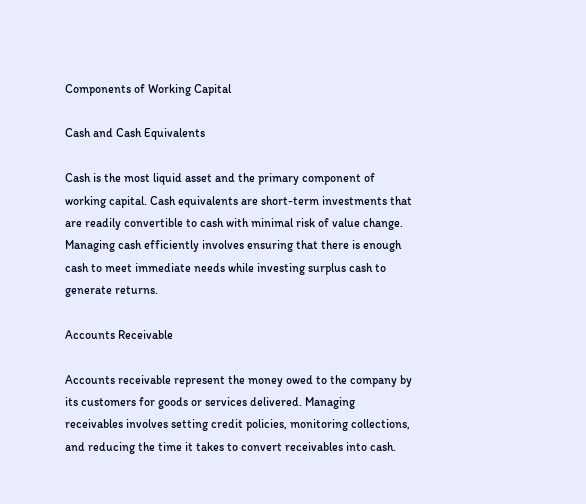Components of Working Capital

Cash and Cash Equivalents

Cash is the most liquid asset and the primary component of working capital. Cash equivalents are short-term investments that are readily convertible to cash with minimal risk of value change. Managing cash efficiently involves ensuring that there is enough cash to meet immediate needs while investing surplus cash to generate returns.

Accounts Receivable

Accounts receivable represent the money owed to the company by its customers for goods or services delivered. Managing receivables involves setting credit policies, monitoring collections, and reducing the time it takes to convert receivables into cash.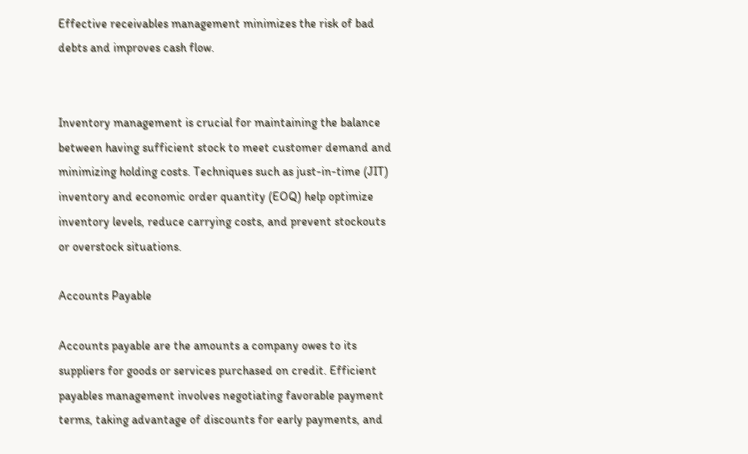Effective receivables management minimizes the risk of bad debts and improves cash flow.


Inventory management is crucial for maintaining the balance between having sufficient stock to meet customer demand and minimizing holding costs. Techniques such as just-in-time (JIT) inventory and economic order quantity (EOQ) help optimize inventory levels, reduce carrying costs, and prevent stockouts or overstock situations.

Accounts Payable

Accounts payable are the amounts a company owes to its suppliers for goods or services purchased on credit. Efficient payables management involves negotiating favorable payment terms, taking advantage of discounts for early payments, and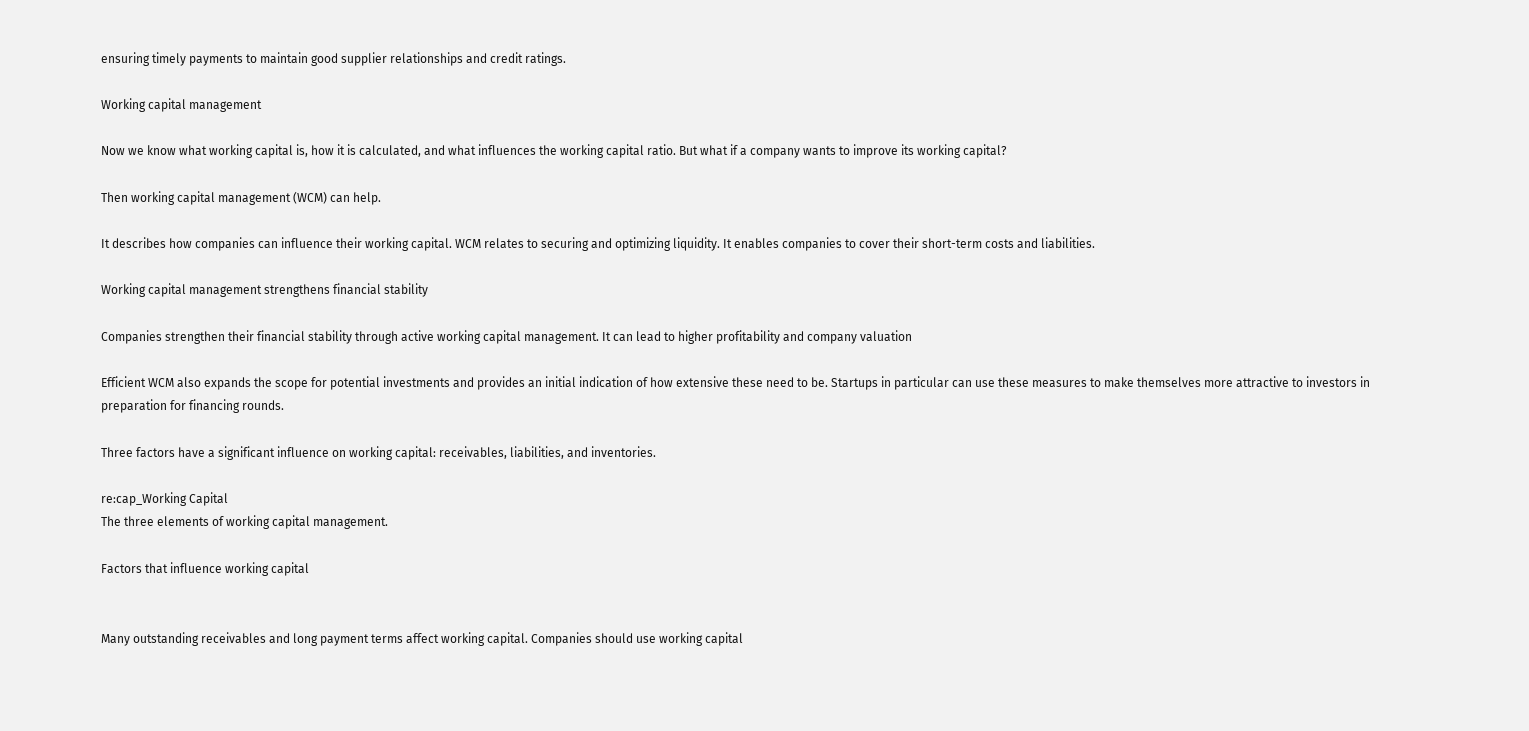ensuring timely payments to maintain good supplier relationships and credit ratings.

Working capital management

Now we know what working capital is, how it is calculated, and what influences the working capital ratio. But what if a company wants to improve its working capital?

Then working capital management (WCM) can help.

It describes how companies can influence their working capital. WCM relates to securing and optimizing liquidity. It enables companies to cover their short-term costs and liabilities.

Working capital management strengthens financial stability

Companies strengthen their financial stability through active working capital management. It can lead to higher profitability and company valuation

Efficient WCM also expands the scope for potential investments and provides an initial indication of how extensive these need to be. Startups in particular can use these measures to make themselves more attractive to investors in preparation for financing rounds.

Three factors have a significant influence on working capital: receivables, liabilities, and inventories.

re:cap_Working Capital
The three elements of working capital management.

Factors that influence working capital


Many outstanding receivables and long payment terms affect working capital. Companies should use working capital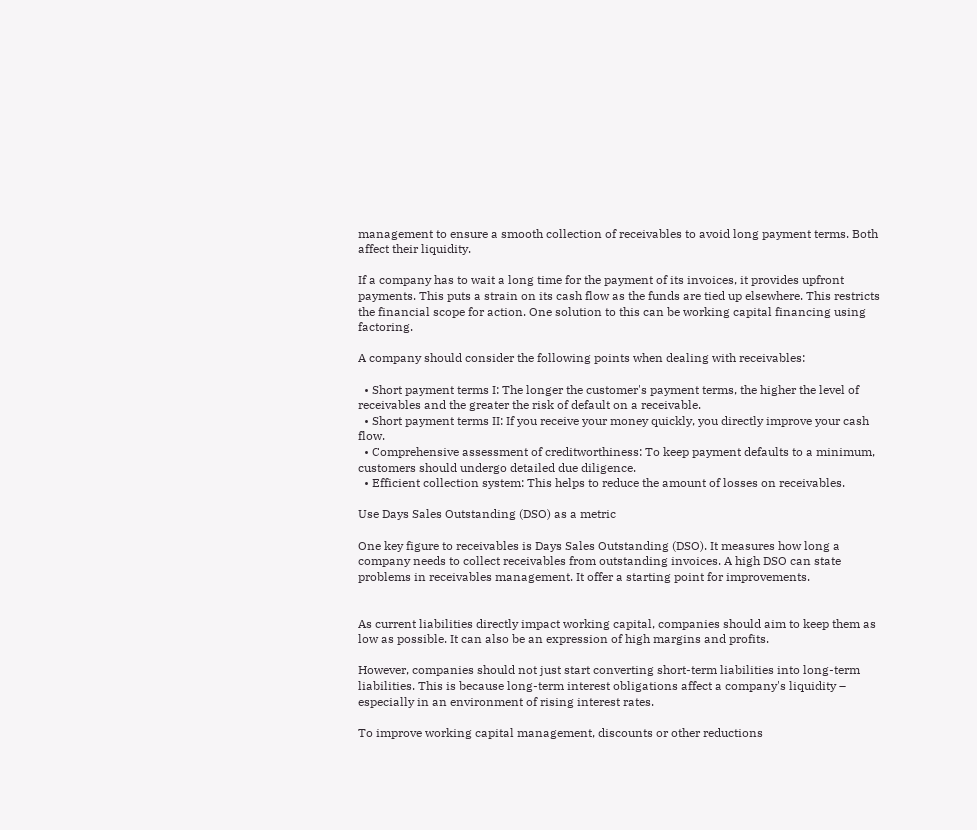management to ensure a smooth collection of receivables to avoid long payment terms. Both affect their liquidity.

If a company has to wait a long time for the payment of its invoices, it provides upfront payments. This puts a strain on its cash flow as the funds are tied up elsewhere. This restricts the financial scope for action. One solution to this can be working capital financing using factoring.

A company should consider the following points when dealing with receivables:

  • Short payment terms I: The longer the customer's payment terms, the higher the level of receivables and the greater the risk of default on a receivable.
  • Short payment terms II: If you receive your money quickly, you directly improve your cash flow.
  • Comprehensive assessment of creditworthiness: To keep payment defaults to a minimum, customers should undergo detailed due diligence.
  • Efficient collection system: This helps to reduce the amount of losses on receivables.

Use Days Sales Outstanding (DSO) as a metric

One key figure to receivables is Days Sales Outstanding (DSO). It measures how long a company needs to collect receivables from outstanding invoices. A high DSO can state problems in receivables management. It offer a starting point for improvements.


As current liabilities directly impact working capital, companies should aim to keep them as low as possible. It can also be an expression of high margins and profits.

However, companies should not just start converting short-term liabilities into long-term liabilities. This is because long-term interest obligations affect a company's liquidity – especially in an environment of rising interest rates.

To improve working capital management, discounts or other reductions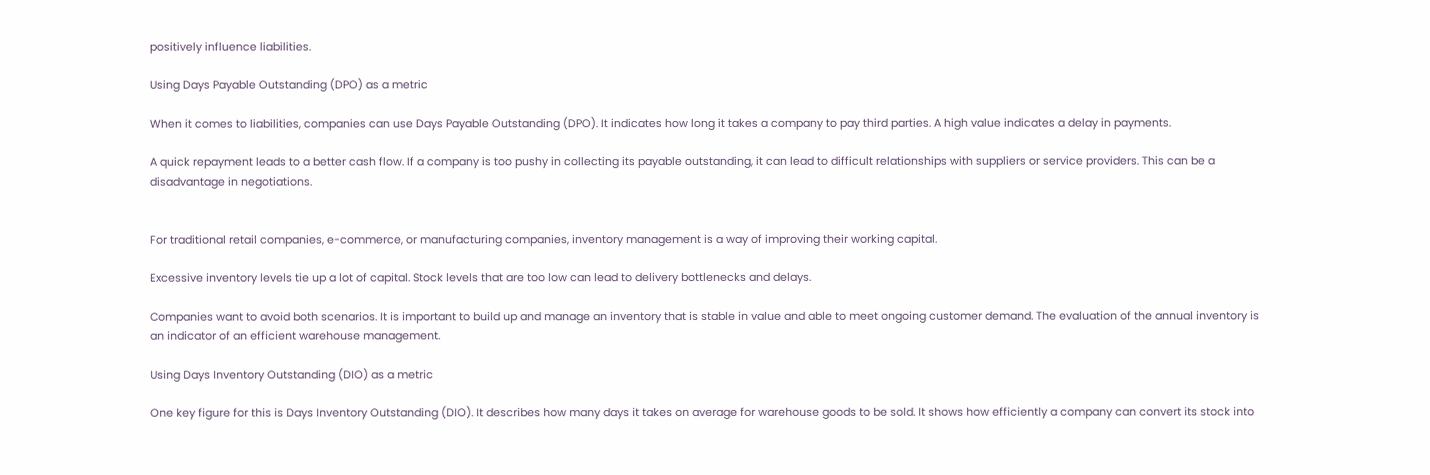positively influence liabilities.

Using Days Payable Outstanding (DPO) as a metric

When it comes to liabilities, companies can use Days Payable Outstanding (DPO). It indicates how long it takes a company to pay third parties. A high value indicates a delay in payments.

A quick repayment leads to a better cash flow. If a company is too pushy in collecting its payable outstanding, it can lead to difficult relationships with suppliers or service providers. This can be a disadvantage in negotiations.


For traditional retail companies, e-commerce, or manufacturing companies, inventory management is a way of improving their working capital.

Excessive inventory levels tie up a lot of capital. Stock levels that are too low can lead to delivery bottlenecks and delays.

Companies want to avoid both scenarios. It is important to build up and manage an inventory that is stable in value and able to meet ongoing customer demand. The evaluation of the annual inventory is an indicator of an efficient warehouse management.

Using Days Inventory Outstanding (DIO) as a metric

One key figure for this is Days Inventory Outstanding (DIO). It describes how many days it takes on average for warehouse goods to be sold. It shows how efficiently a company can convert its stock into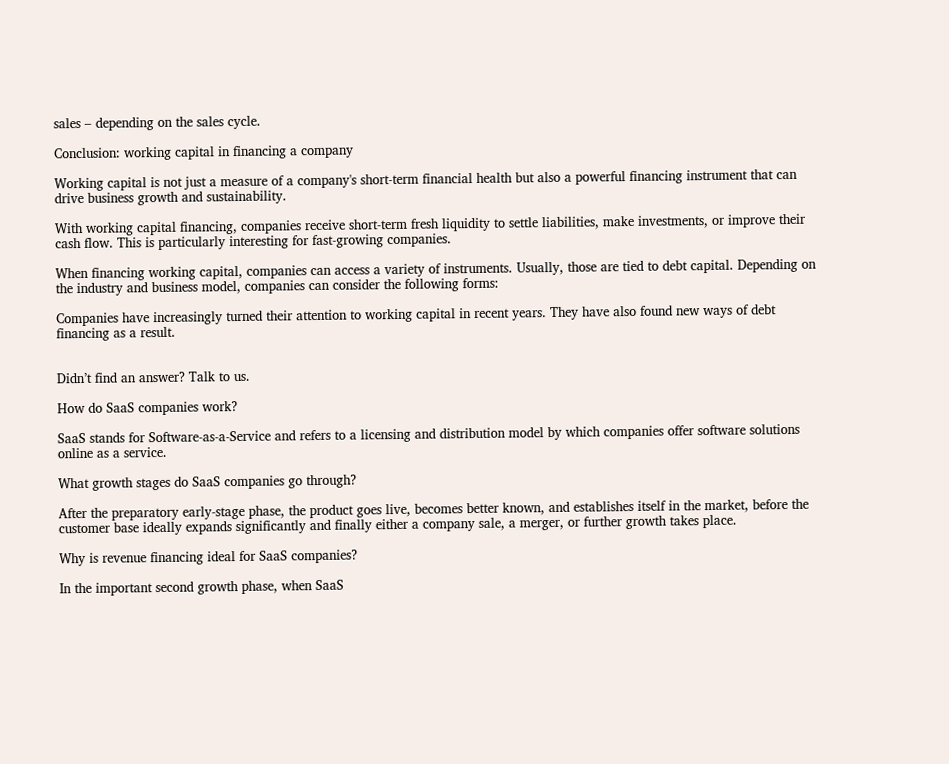sales – depending on the sales cycle.

Conclusion: working capital in financing a company

Working capital is not just a measure of a company's short-term financial health but also a powerful financing instrument that can drive business growth and sustainability.

With working capital financing, companies receive short-term fresh liquidity to settle liabilities, make investments, or improve their cash flow. This is particularly interesting for fast-growing companies.

When financing working capital, companies can access a variety of instruments. Usually, those are tied to debt capital. Depending on the industry and business model, companies can consider the following forms:

Companies have increasingly turned their attention to working capital in recent years. They have also found new ways of debt financing as a result.


Didn’t find an answer? Talk to us.

How do SaaS companies work?

SaaS stands for Software-as-a-Service and refers to a licensing and distribution model by which companies offer software solutions online as a service.

What growth stages do SaaS companies go through?

After the preparatory early-stage phase, the product goes live, becomes better known, and establishes itself in the market, before the customer base ideally expands significantly and finally either a company sale, a merger, or further growth takes place.

Why is revenue financing ideal for SaaS companies?

In the important second growth phase, when SaaS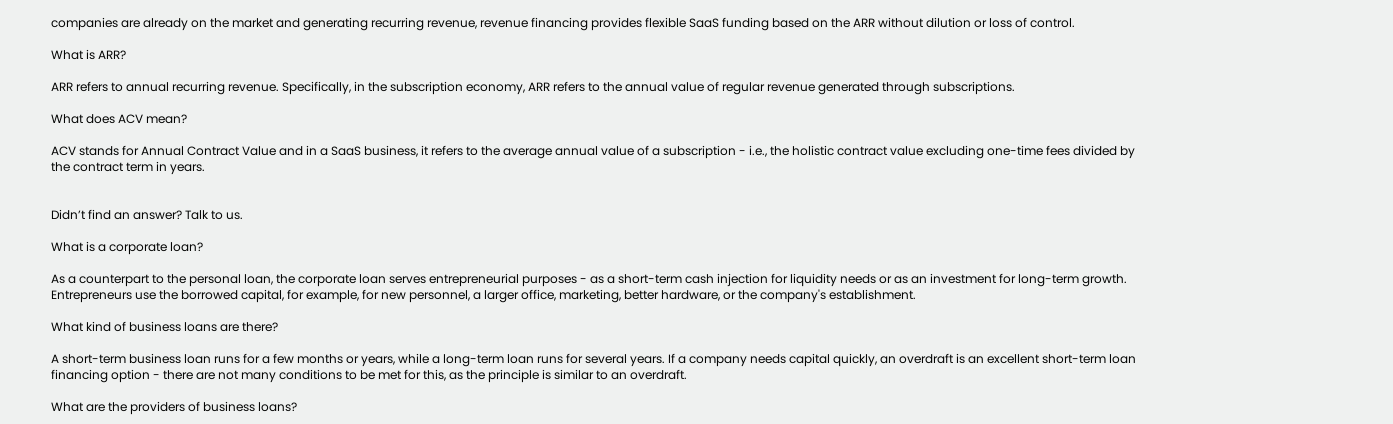companies are already on the market and generating recurring revenue, revenue financing provides flexible SaaS funding based on the ARR without dilution or loss of control.

What is ARR?

ARR refers to annual recurring revenue. Specifically, in the subscription economy, ARR refers to the annual value of regular revenue generated through subscriptions.

What does ACV mean?

ACV stands for Annual Contract Value and in a SaaS business, it refers to the average annual value of a subscription - i.e., the holistic contract value excluding one-time fees divided by the contract term in years.


Didn’t find an answer? Talk to us.

What is a corporate loan?

As a counterpart to the personal loan, the corporate loan serves entrepreneurial purposes - as a short-term cash injection for liquidity needs or as an investment for long-term growth. Entrepreneurs use the borrowed capital, for example, for new personnel, a larger office, marketing, better hardware, or the company's establishment.

What kind of business loans are there?

A short-term business loan runs for a few months or years, while a long-term loan runs for several years. If a company needs capital quickly, an overdraft is an excellent short-term loan financing option - there are not many conditions to be met for this, as the principle is similar to an overdraft.

What are the providers of business loans?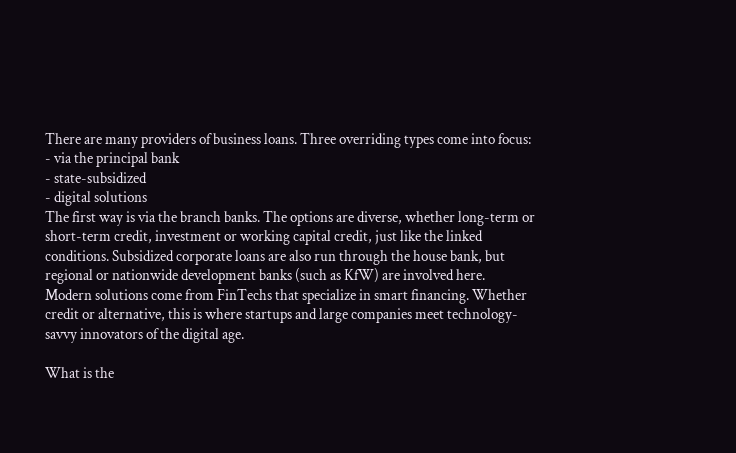There are many providers of business loans. Three overriding types come into focus:
- via the principal bank
- state-subsidized
- digital solutions
The first way is via the branch banks. The options are diverse, whether long-term or short-term credit, investment or working capital credit, just like the linked conditions. Subsidized corporate loans are also run through the house bank, but regional or nationwide development banks (such as KfW) are involved here.
Modern solutions come from FinTechs that specialize in smart financing. Whether credit or alternative, this is where startups and large companies meet technology-savvy innovators of the digital age.

What is the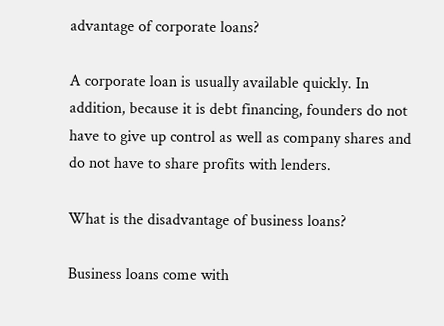advantage of corporate loans?

A corporate loan is usually available quickly. In addition, because it is debt financing, founders do not have to give up control as well as company shares and do not have to share profits with lenders.

What is the disadvantage of business loans?

Business loans come with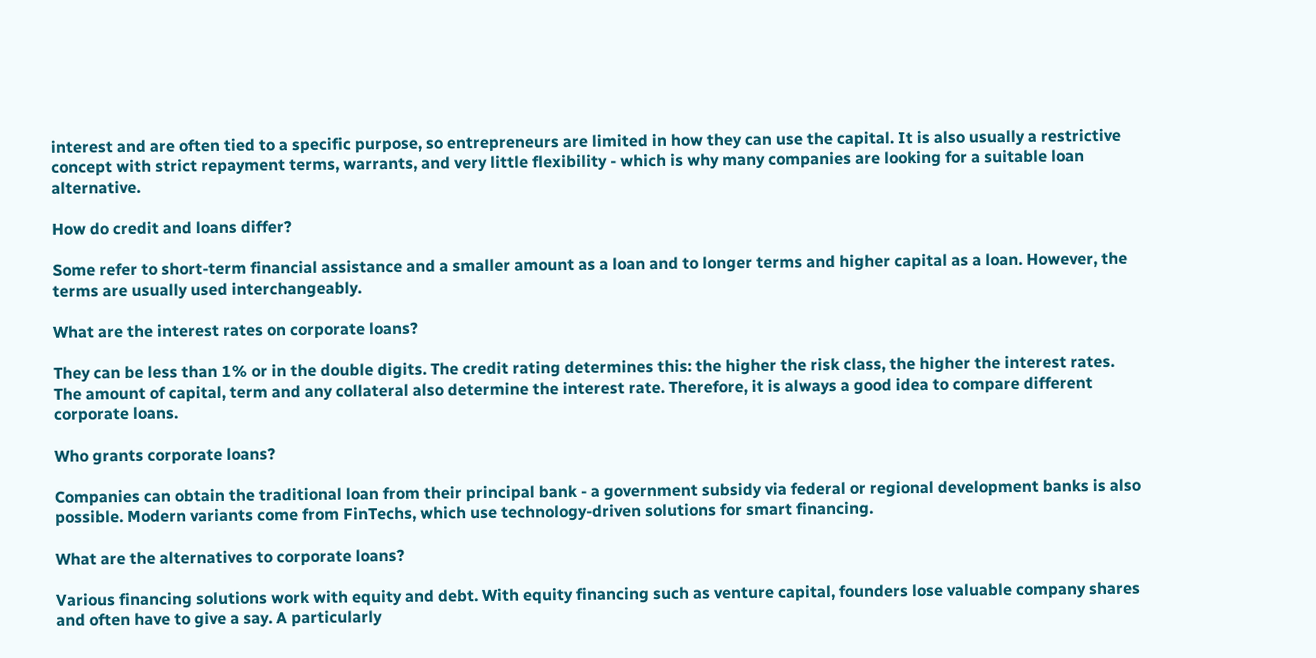interest and are often tied to a specific purpose, so entrepreneurs are limited in how they can use the capital. It is also usually a restrictive concept with strict repayment terms, warrants, and very little flexibility - which is why many companies are looking for a suitable loan alternative.

How do credit and loans differ?

Some refer to short-term financial assistance and a smaller amount as a loan and to longer terms and higher capital as a loan. However, the terms are usually used interchangeably.

What are the interest rates on corporate loans?

They can be less than 1% or in the double digits. The credit rating determines this: the higher the risk class, the higher the interest rates. The amount of capital, term and any collateral also determine the interest rate. Therefore, it is always a good idea to compare different corporate loans.

Who grants corporate loans?

Companies can obtain the traditional loan from their principal bank - a government subsidy via federal or regional development banks is also possible. Modern variants come from FinTechs, which use technology-driven solutions for smart financing.

What are the alternatives to corporate loans?

Various financing solutions work with equity and debt. With equity financing such as venture capital, founders lose valuable company shares and often have to give a say. A particularly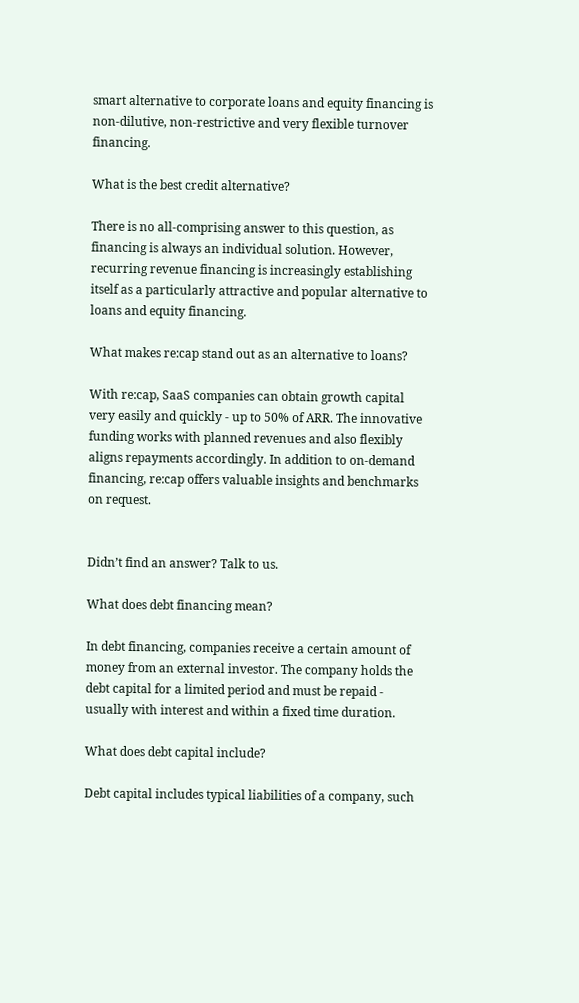smart alternative to corporate loans and equity financing is non-dilutive, non-restrictive and very flexible turnover financing.

What is the best credit alternative?

There is no all-comprising answer to this question, as financing is always an individual solution. However, recurring revenue financing is increasingly establishing itself as a particularly attractive and popular alternative to loans and equity financing.

What makes re:cap stand out as an alternative to loans?

With re:cap, SaaS companies can obtain growth capital very easily and quickly - up to 50% of ARR. The innovative funding works with planned revenues and also flexibly aligns repayments accordingly. In addition to on-demand financing, re:cap offers valuable insights and benchmarks on request.


Didn’t find an answer? Talk to us.

What does debt financing mean?

In debt financing, companies receive a certain amount of money from an external investor. The company holds the debt capital for a limited period and must be repaid - usually with interest and within a fixed time duration.

What does debt capital include?

Debt capital includes typical liabilities of a company, such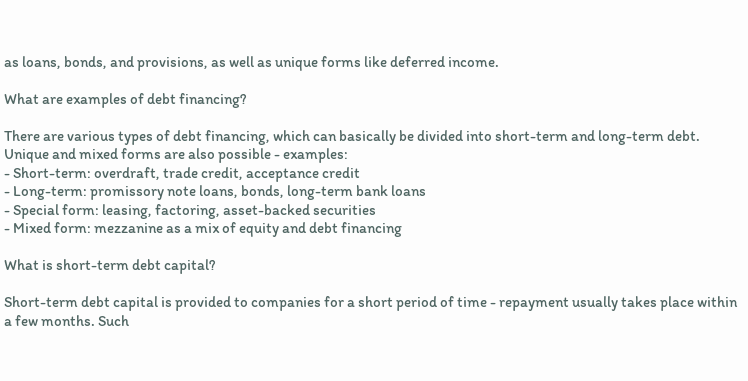as loans, bonds, and provisions, as well as unique forms like deferred income.

What are examples of debt financing?

There are various types of debt financing, which can basically be divided into short-term and long-term debt. Unique and mixed forms are also possible - examples:
- Short-term: overdraft, trade credit, acceptance credit
- Long-term: promissory note loans, bonds, long-term bank loans
- Special form: leasing, factoring, asset-backed securities
- Mixed form: mezzanine as a mix of equity and debt financing

What is short-term debt capital?

Short-term debt capital is provided to companies for a short period of time - repayment usually takes place within a few months. Such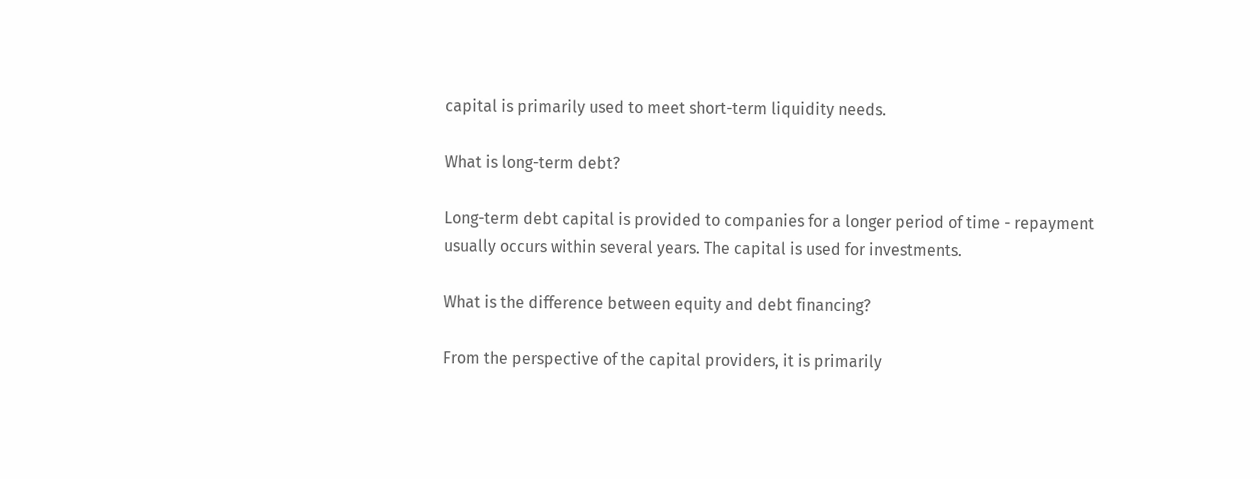capital is primarily used to meet short-term liquidity needs.

What is long-term debt?

Long-term debt capital is provided to companies for a longer period of time - repayment usually occurs within several years. The capital is used for investments.

What is the difference between equity and debt financing?

From the perspective of the capital providers, it is primarily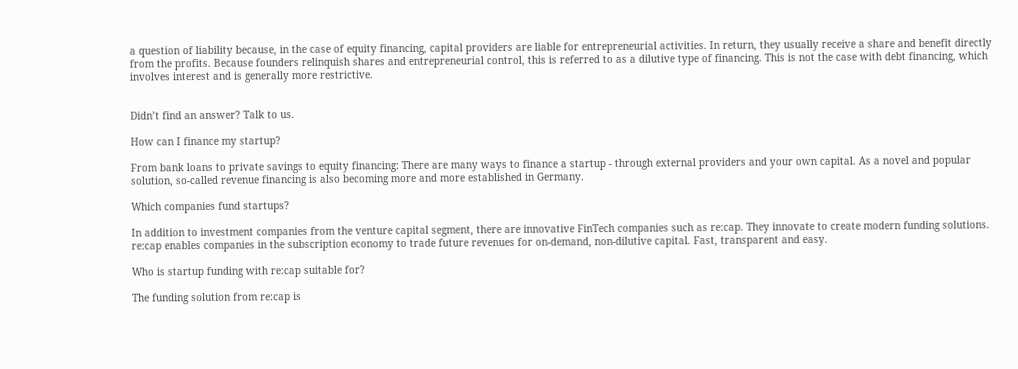a question of liability because, in the case of equity financing, capital providers are liable for entrepreneurial activities. In return, they usually receive a share and benefit directly from the profits. Because founders relinquish shares and entrepreneurial control, this is referred to as a dilutive type of financing. This is not the case with debt financing, which involves interest and is generally more restrictive.


Didn’t find an answer? Talk to us.

How can I finance my startup?

From bank loans to private savings to equity financing: There are many ways to finance a startup - through external providers and your own capital. As a novel and popular solution, so-called revenue financing is also becoming more and more established in Germany.

Which companies fund startups?

In addition to investment companies from the venture capital segment, there are innovative FinTech companies such as re:cap. They innovate to create modern funding solutions. re:cap enables companies in the subscription economy to trade future revenues for on-demand, non-dilutive capital. Fast, transparent and easy.

Who is startup funding with re:cap suitable for?

The funding solution from re:cap is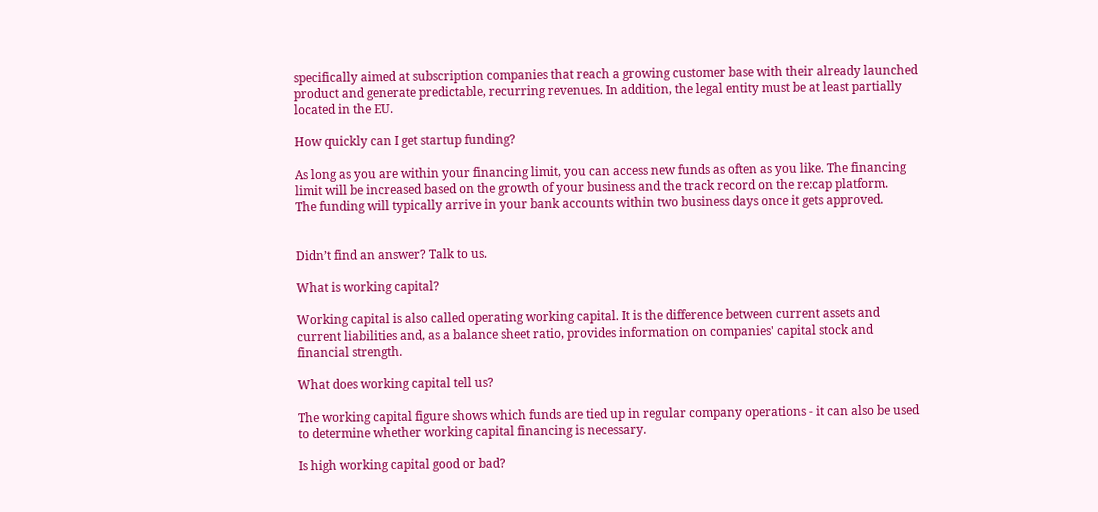specifically aimed at subscription companies that reach a growing customer base with their already launched product and generate predictable, recurring revenues. In addition, the legal entity must be at least partially located in the EU.

How quickly can I get startup funding?

As long as you are within your financing limit, you can access new funds as often as you like. The financing limit will be increased based on the growth of your business and the track record on the re:cap platform.
The funding will typically arrive in your bank accounts within two business days once it gets approved.


Didn’t find an answer? Talk to us.

What is working capital?

Working capital is also called operating working capital. It is the difference between current assets and current liabilities and, as a balance sheet ratio, provides information on companies' capital stock and financial strength.

What does working capital tell us?

The working capital figure shows which funds are tied up in regular company operations - it can also be used to determine whether working capital financing is necessary.

Is high working capital good or bad?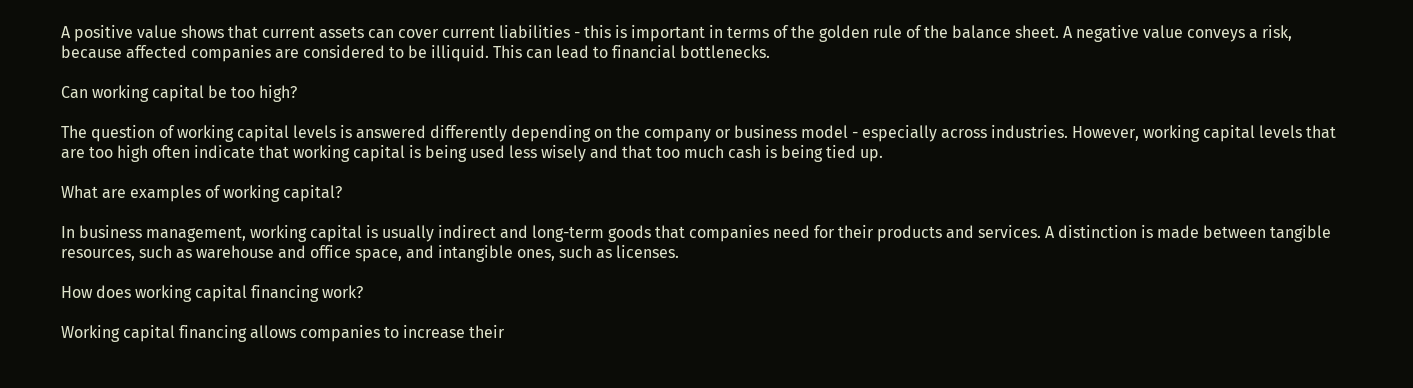A positive value shows that current assets can cover current liabilities - this is important in terms of the golden rule of the balance sheet. A negative value conveys a risk, because affected companies are considered to be illiquid. This can lead to financial bottlenecks.

Can working capital be too high?

The question of working capital levels is answered differently depending on the company or business model - especially across industries. However, working capital levels that are too high often indicate that working capital is being used less wisely and that too much cash is being tied up.

What are examples of working capital?

In business management, working capital is usually indirect and long-term goods that companies need for their products and services. A distinction is made between tangible resources, such as warehouse and office space, and intangible ones, such as licenses.

How does working capital financing work?

Working capital financing allows companies to increase their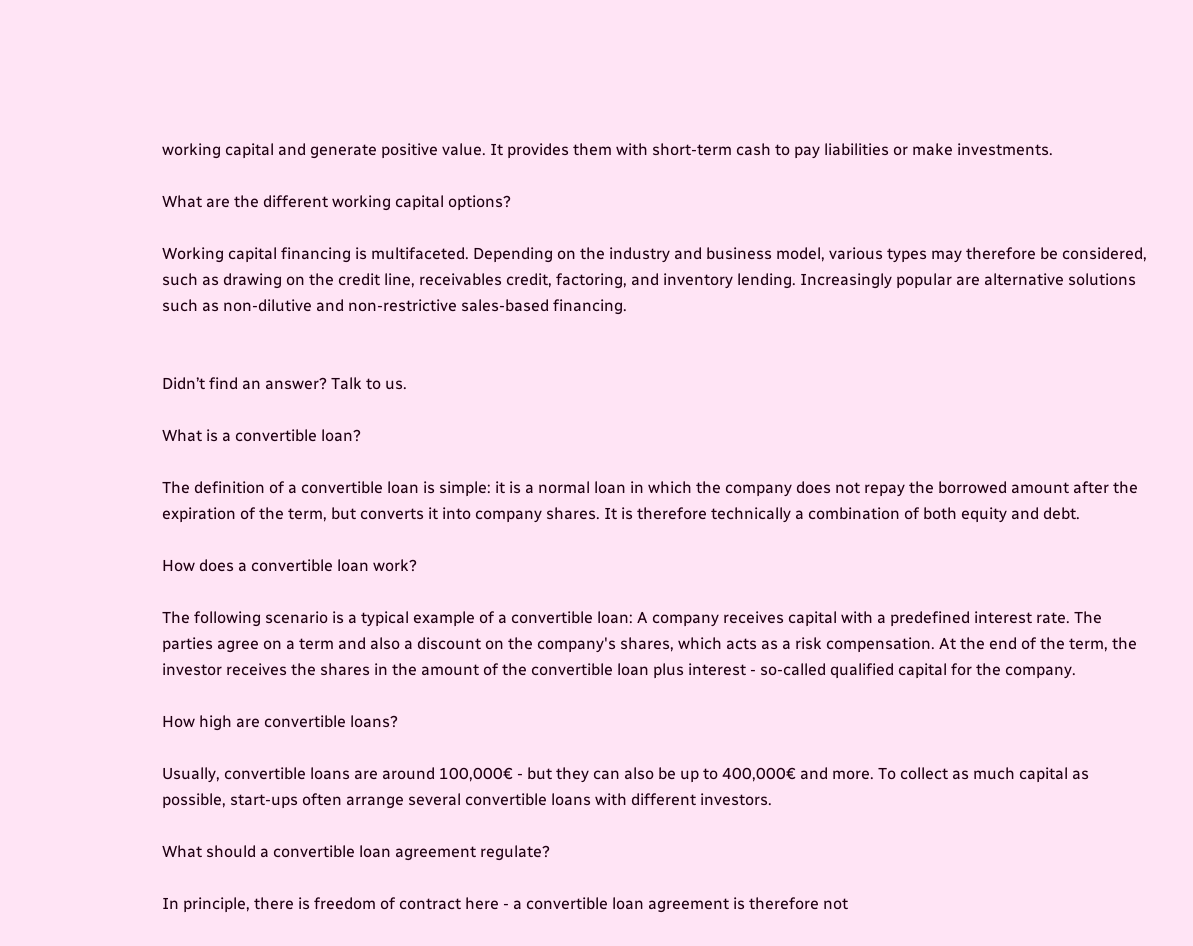working capital and generate positive value. It provides them with short-term cash to pay liabilities or make investments.

What are the different working capital options?

Working capital financing is multifaceted. Depending on the industry and business model, various types may therefore be considered, such as drawing on the credit line, receivables credit, factoring, and inventory lending. Increasingly popular are alternative solutions such as non-dilutive and non-restrictive sales-based financing.


Didn’t find an answer? Talk to us.

What is a convertible loan?

The definition of a convertible loan is simple: it is a normal loan in which the company does not repay the borrowed amount after the expiration of the term, but converts it into company shares. It is therefore technically a combination of both equity and debt.

How does a convertible loan work?

The following scenario is a typical example of a convertible loan: A company receives capital with a predefined interest rate. The parties agree on a term and also a discount on the company's shares, which acts as a risk compensation. At the end of the term, the investor receives the shares in the amount of the convertible loan plus interest - so-called qualified capital for the company.

How high are convertible loans?

Usually, convertible loans are around 100,000€ - but they can also be up to 400,000€ and more. To collect as much capital as possible, start-ups often arrange several convertible loans with different investors.

What should a convertible loan agreement regulate?

In principle, there is freedom of contract here - a convertible loan agreement is therefore not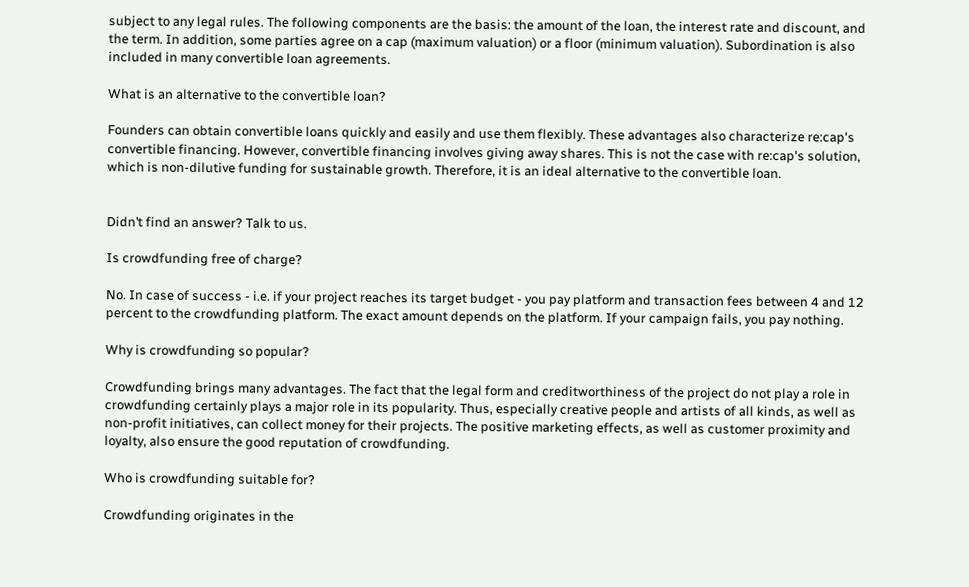subject to any legal rules. The following components are the basis: the amount of the loan, the interest rate and discount, and the term. In addition, some parties agree on a cap (maximum valuation) or a floor (minimum valuation). Subordination is also included in many convertible loan agreements.

What is an alternative to the convertible loan?

Founders can obtain convertible loans quickly and easily and use them flexibly. These advantages also characterize re:cap's convertible financing. However, convertible financing involves giving away shares. This is not the case with re:cap's solution, which is non-dilutive funding for sustainable growth. Therefore, it is an ideal alternative to the convertible loan.


Didn’t find an answer? Talk to us.

Is crowdfunding free of charge?

No. In case of success - i.e. if your project reaches its target budget - you pay platform and transaction fees between 4 and 12 percent to the crowdfunding platform. The exact amount depends on the platform. If your campaign fails, you pay nothing.

Why is crowdfunding so popular?

Crowdfunding brings many advantages. The fact that the legal form and creditworthiness of the project do not play a role in crowdfunding certainly plays a major role in its popularity. Thus, especially creative people and artists of all kinds, as well as non-profit initiatives, can collect money for their projects. The positive marketing effects, as well as customer proximity and loyalty, also ensure the good reputation of crowdfunding.

Who is crowdfunding suitable for?

Crowdfunding originates in the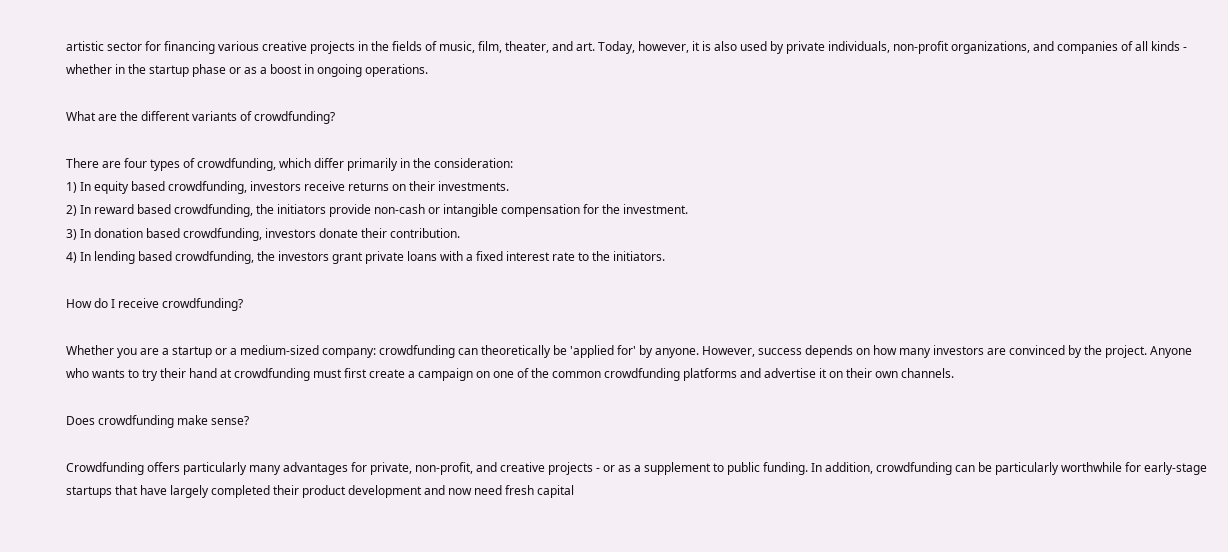artistic sector for financing various creative projects in the fields of music, film, theater, and art. Today, however, it is also used by private individuals, non-profit organizations, and companies of all kinds - whether in the startup phase or as a boost in ongoing operations.

What are the different variants of crowdfunding?

There are four types of crowdfunding, which differ primarily in the consideration:
1) In equity based crowdfunding, investors receive returns on their investments.
2) In reward based crowdfunding, the initiators provide non-cash or intangible compensation for the investment.
3) In donation based crowdfunding, investors donate their contribution.
4) In lending based crowdfunding, the investors grant private loans with a fixed interest rate to the initiators.

How do I receive crowdfunding?

Whether you are a startup or a medium-sized company: crowdfunding can theoretically be 'applied for' by anyone. However, success depends on how many investors are convinced by the project. Anyone who wants to try their hand at crowdfunding must first create a campaign on one of the common crowdfunding platforms and advertise it on their own channels.

Does crowdfunding make sense?

Crowdfunding offers particularly many advantages for private, non-profit, and creative projects - or as a supplement to public funding. In addition, crowdfunding can be particularly worthwhile for early-stage startups that have largely completed their product development and now need fresh capital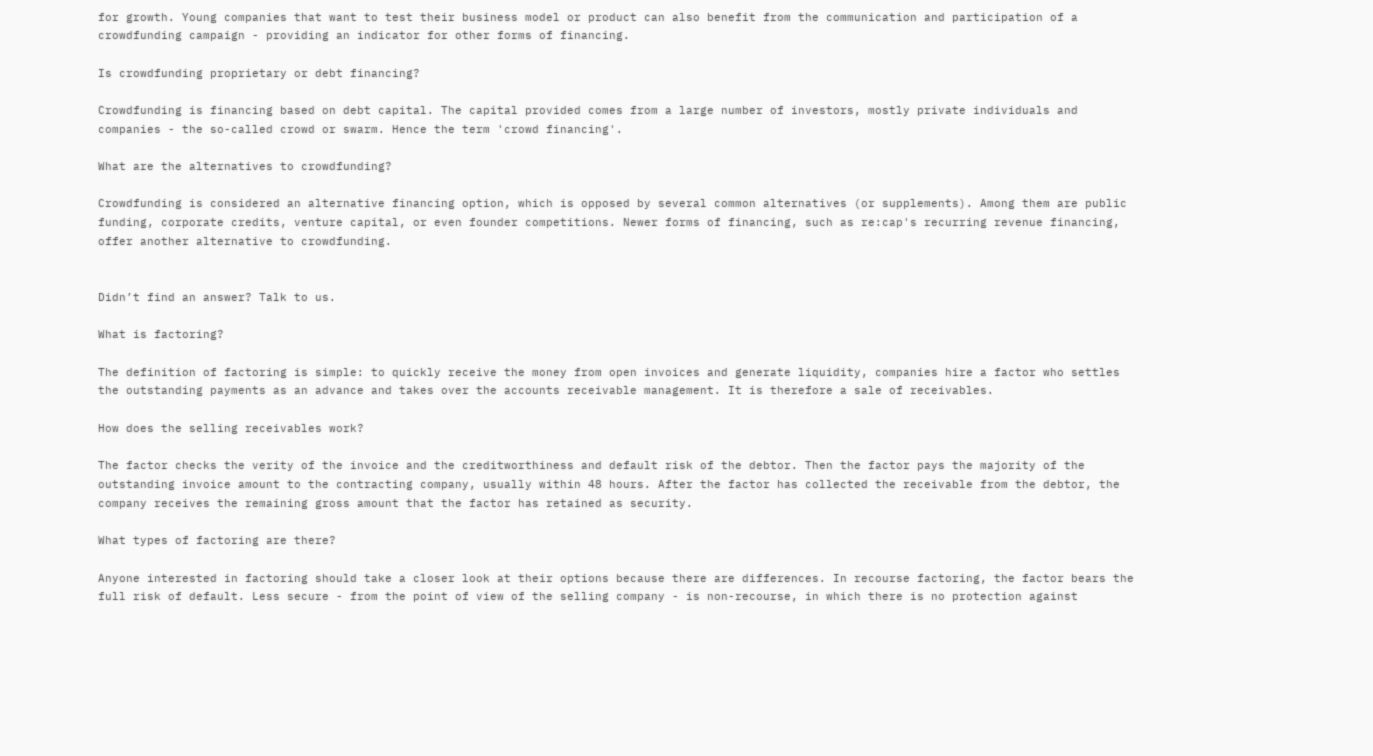for growth. Young companies that want to test their business model or product can also benefit from the communication and participation of a crowdfunding campaign - providing an indicator for other forms of financing.

Is crowdfunding proprietary or debt financing?

Crowdfunding is financing based on debt capital. The capital provided comes from a large number of investors, mostly private individuals and companies - the so-called crowd or swarm. Hence the term 'crowd financing'.

What are the alternatives to crowdfunding?

Crowdfunding is considered an alternative financing option, which is opposed by several common alternatives (or supplements). Among them are public funding, corporate credits, venture capital, or even founder competitions. Newer forms of financing, such as re:cap's recurring revenue financing, offer another alternative to crowdfunding.


Didn’t find an answer? Talk to us.

What is factoring?

The definition of factoring is simple: to quickly receive the money from open invoices and generate liquidity, companies hire a factor who settles the outstanding payments as an advance and takes over the accounts receivable management. It is therefore a sale of receivables.

How does the selling receivables work?

The factor checks the verity of the invoice and the creditworthiness and default risk of the debtor. Then the factor pays the majority of the outstanding invoice amount to the contracting company, usually within 48 hours. After the factor has collected the receivable from the debtor, the company receives the remaining gross amount that the factor has retained as security.

What types of factoring are there?

Anyone interested in factoring should take a closer look at their options because there are differences. In recourse factoring, the factor bears the full risk of default. Less secure - from the point of view of the selling company - is non-recourse, in which there is no protection against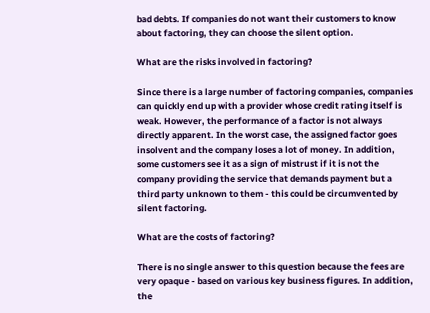bad debts. If companies do not want their customers to know about factoring, they can choose the silent option.

What are the risks involved in factoring?

Since there is a large number of factoring companies, companies can quickly end up with a provider whose credit rating itself is weak. However, the performance of a factor is not always directly apparent. In the worst case, the assigned factor goes insolvent and the company loses a lot of money. In addition, some customers see it as a sign of mistrust if it is not the company providing the service that demands payment but a third party unknown to them - this could be circumvented by silent factoring.

What are the costs of factoring?

There is no single answer to this question because the fees are very opaque - based on various key business figures. In addition, the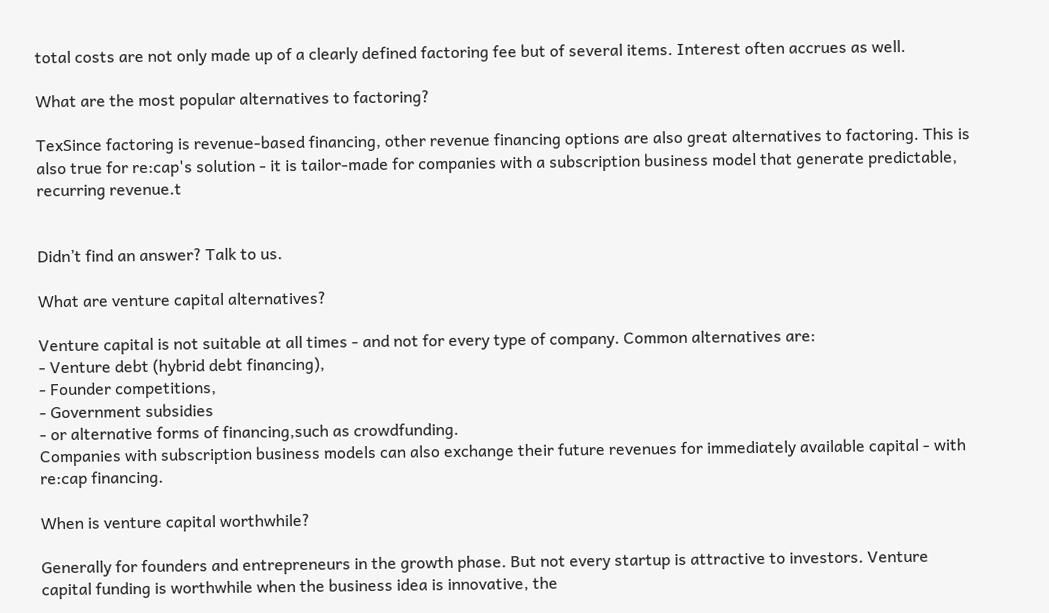total costs are not only made up of a clearly defined factoring fee but of several items. Interest often accrues as well.

What are the most popular alternatives to factoring?

TexSince factoring is revenue-based financing, other revenue financing options are also great alternatives to factoring. This is also true for re:cap's solution - it is tailor-made for companies with a subscription business model that generate predictable, recurring revenue.t


Didn’t find an answer? Talk to us.

What are venture capital alternatives?

Venture capital is not suitable at all times - and not for every type of company. Common alternatives are:
- Venture debt (hybrid debt financing),
- Founder competitions,
- Government subsidies
- or alternative forms of financing,such as crowdfunding.
Companies with subscription business models can also exchange their future revenues for immediately available capital - with re:cap financing.

When is venture capital worthwhile?

Generally for founders and entrepreneurs in the growth phase. But not every startup is attractive to investors. Venture capital funding is worthwhile when the business idea is innovative, the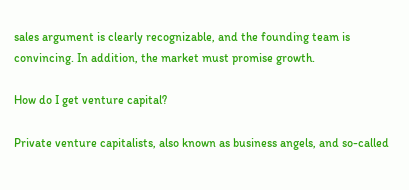sales argument is clearly recognizable, and the founding team is convincing. In addition, the market must promise growth.

How do I get venture capital?

Private venture capitalists, also known as business angels, and so-called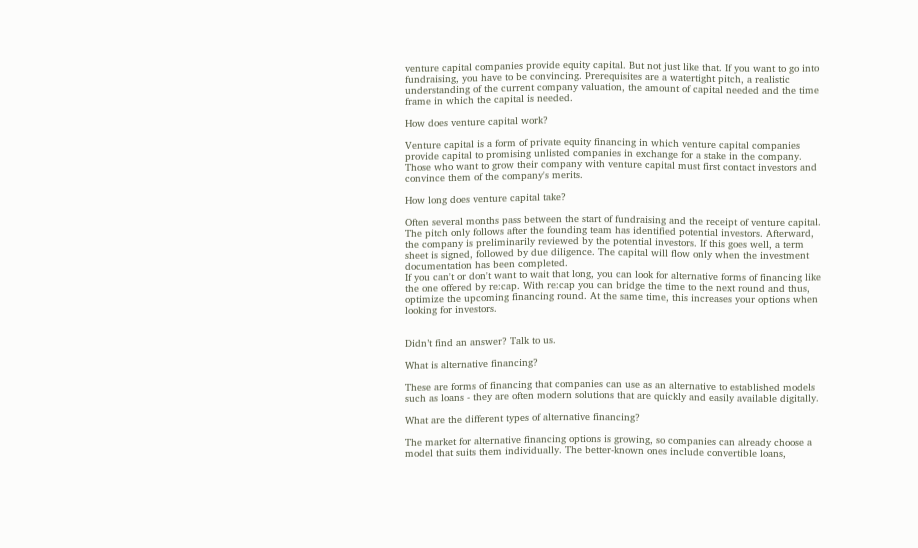venture capital companies provide equity capital. But not just like that. If you want to go into fundraising, you have to be convincing. Prerequisites are a watertight pitch, a realistic understanding of the current company valuation, the amount of capital needed and the time frame in which the capital is needed.

How does venture capital work?

Venture capital is a form of private equity financing in which venture capital companies provide capital to promising unlisted companies in exchange for a stake in the company. Those who want to grow their company with venture capital must first contact investors and convince them of the company's merits.

How long does venture capital take?

Often several months pass between the start of fundraising and the receipt of venture capital. The pitch only follows after the founding team has identified potential investors. Afterward, the company is preliminarily reviewed by the potential investors. If this goes well, a term sheet is signed, followed by due diligence. The capital will flow only when the investment documentation has been completed.
If you can't or don't want to wait that long, you can look for alternative forms of financing like the one offered by re:cap. With re:cap you can bridge the time to the next round and thus, optimize the upcoming financing round. At the same time, this increases your options when looking for investors.


Didn’t find an answer? Talk to us.

What is alternative financing?

These are forms of financing that companies can use as an alternative to established models such as loans - they are often modern solutions that are quickly and easily available digitally.

What are the different types of alternative financing?

The market for alternative financing options is growing, so companies can already choose a model that suits them individually. The better-known ones include convertible loans,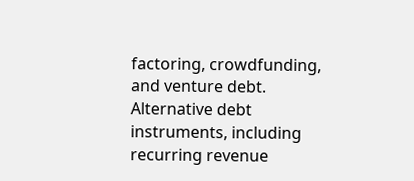factoring, crowdfunding, and venture debt. Alternative debt instruments, including recurring revenue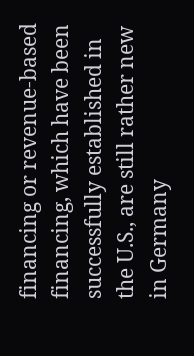financing or revenue-based financing, which have been successfully established in the U.S., are still rather new in Germany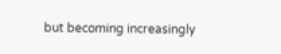but becoming increasingly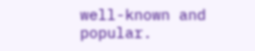well-known and popular.